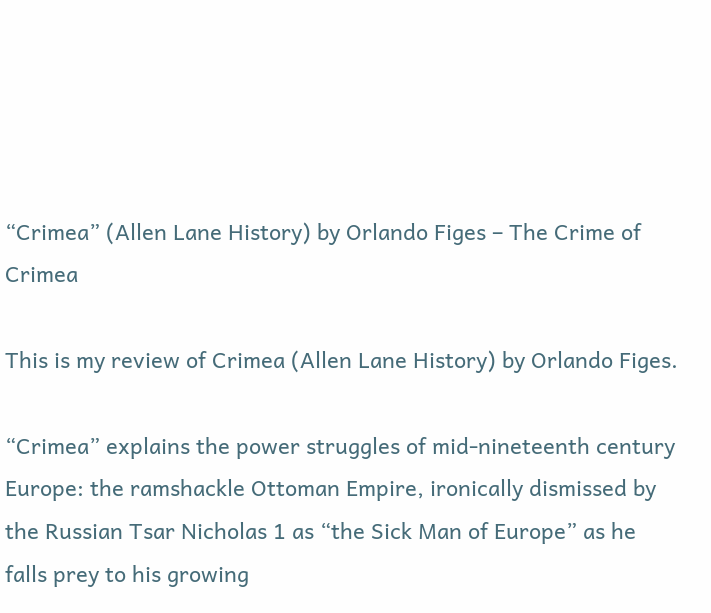“Crimea” (Allen Lane History) by Orlando Figes – The Crime of Crimea

This is my review of Crimea (Allen Lane History) by Orlando Figes.

“Crimea” explains the power struggles of mid-nineteenth century Europe: the ramshackle Ottoman Empire, ironically dismissed by the Russian Tsar Nicholas 1 as “the Sick Man of Europe” as he falls prey to his growing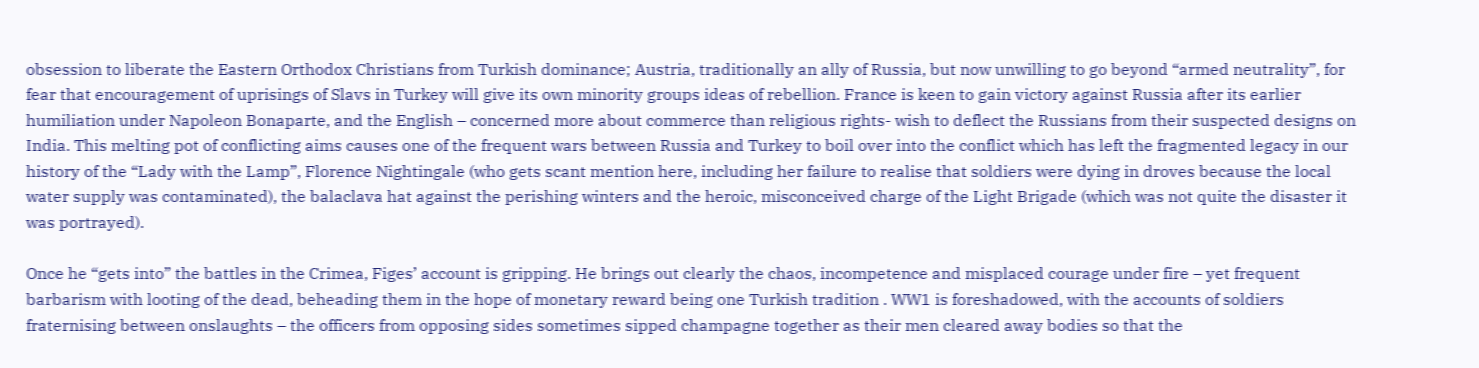obsession to liberate the Eastern Orthodox Christians from Turkish dominance; Austria, traditionally an ally of Russia, but now unwilling to go beyond “armed neutrality”, for fear that encouragement of uprisings of Slavs in Turkey will give its own minority groups ideas of rebellion. France is keen to gain victory against Russia after its earlier humiliation under Napoleon Bonaparte, and the English – concerned more about commerce than religious rights- wish to deflect the Russians from their suspected designs on India. This melting pot of conflicting aims causes one of the frequent wars between Russia and Turkey to boil over into the conflict which has left the fragmented legacy in our history of the “Lady with the Lamp”, Florence Nightingale (who gets scant mention here, including her failure to realise that soldiers were dying in droves because the local water supply was contaminated), the balaclava hat against the perishing winters and the heroic, misconceived charge of the Light Brigade (which was not quite the disaster it was portrayed).

Once he “gets into” the battles in the Crimea, Figes’ account is gripping. He brings out clearly the chaos, incompetence and misplaced courage under fire – yet frequent barbarism with looting of the dead, beheading them in the hope of monetary reward being one Turkish tradition . WW1 is foreshadowed, with the accounts of soldiers fraternising between onslaughts – the officers from opposing sides sometimes sipped champagne together as their men cleared away bodies so that the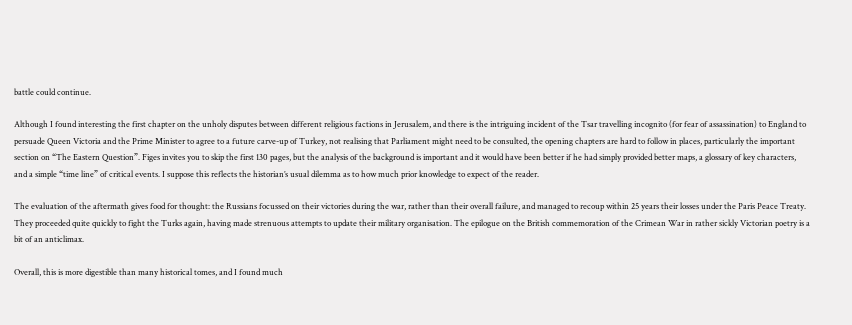battle could continue.

Although I found interesting the first chapter on the unholy disputes between different religious factions in Jerusalem, and there is the intriguing incident of the Tsar travelling incognito (for fear of assassination) to England to persuade Queen Victoria and the Prime Minister to agree to a future carve-up of Turkey, not realising that Parliament might need to be consulted, the opening chapters are hard to follow in places, particularly the important section on “The Eastern Question”. Figes invites you to skip the first 130 pages, but the analysis of the background is important and it would have been better if he had simply provided better maps, a glossary of key characters, and a simple “time line” of critical events. I suppose this reflects the historian’s usual dilemma as to how much prior knowledge to expect of the reader.

The evaluation of the aftermath gives food for thought: the Russians focussed on their victories during the war, rather than their overall failure, and managed to recoup within 25 years their losses under the Paris Peace Treaty. They proceeded quite quickly to fight the Turks again, having made strenuous attempts to update their military organisation. The epilogue on the British commemoration of the Crimean War in rather sickly Victorian poetry is a bit of an anticlimax.

Overall, this is more digestible than many historical tomes, and I found much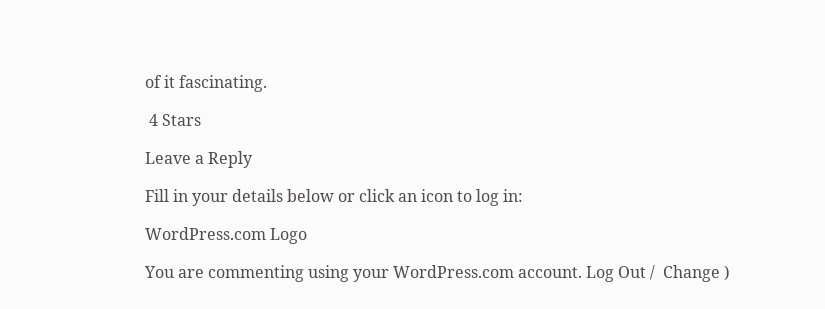of it fascinating.

 4 Stars

Leave a Reply

Fill in your details below or click an icon to log in:

WordPress.com Logo

You are commenting using your WordPress.com account. Log Out /  Change )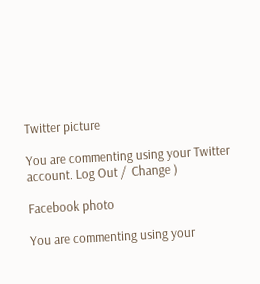Twitter picture

You are commenting using your Twitter account. Log Out /  Change )

Facebook photo

You are commenting using your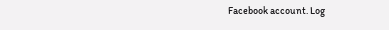Facebook account. Log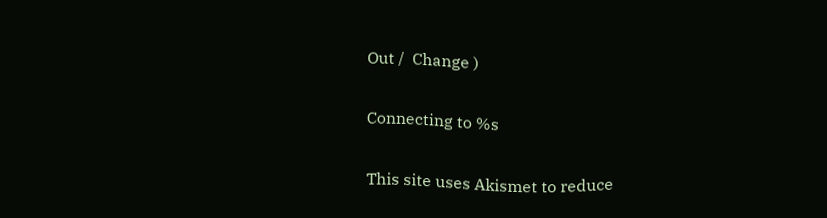Out /  Change )

Connecting to %s

This site uses Akismet to reduce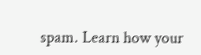spam. Learn how your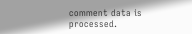comment data is processed.